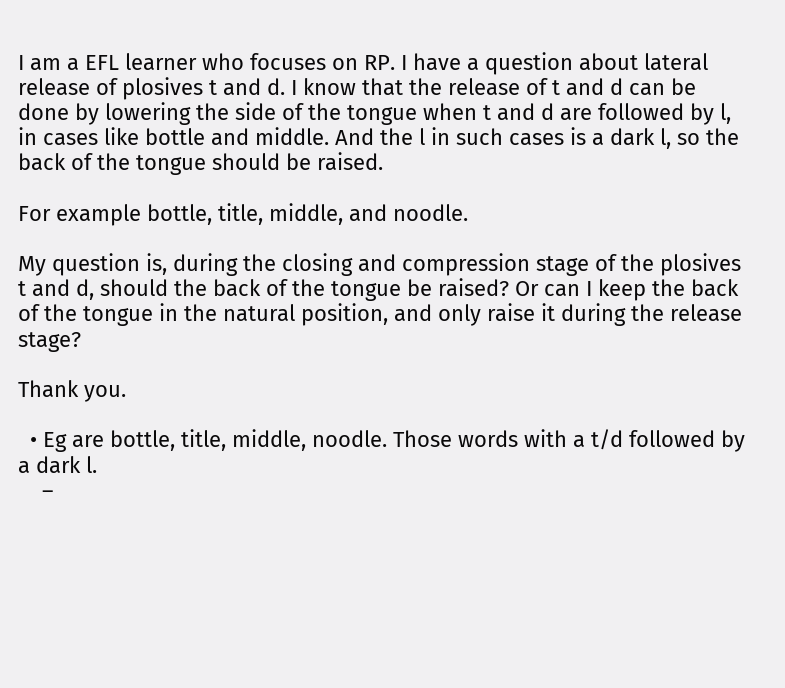I am a EFL learner who focuses on RP. I have a question about lateral release of plosives t and d. I know that the release of t and d can be done by lowering the side of the tongue when t and d are followed by l, in cases like bottle and middle. And the l in such cases is a dark l, so the back of the tongue should be raised.

For example bottle, title, middle, and noodle.

My question is, during the closing and compression stage of the plosives t and d, should the back of the tongue be raised? Or can I keep the back of the tongue in the natural position, and only raise it during the release stage?

Thank you.

  • Eg are bottle, title, middle, noodle. Those words with a t/d followed by a dark l.
    –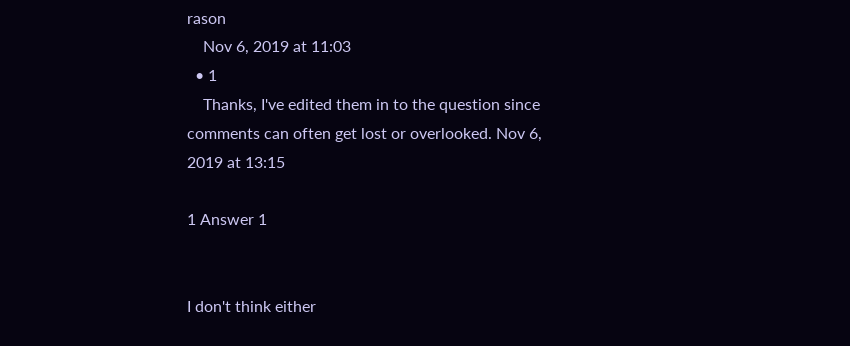rason
    Nov 6, 2019 at 11:03
  • 1
    Thanks, I've edited them in to the question since comments can often get lost or overlooked. Nov 6, 2019 at 13:15

1 Answer 1


I don't think either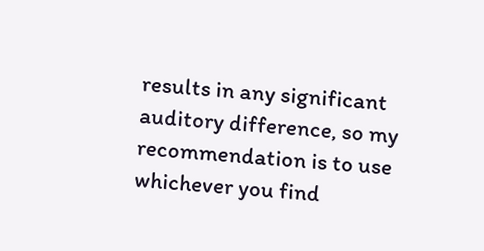results in any significant auditory difference, so my recommendation is to use whichever you find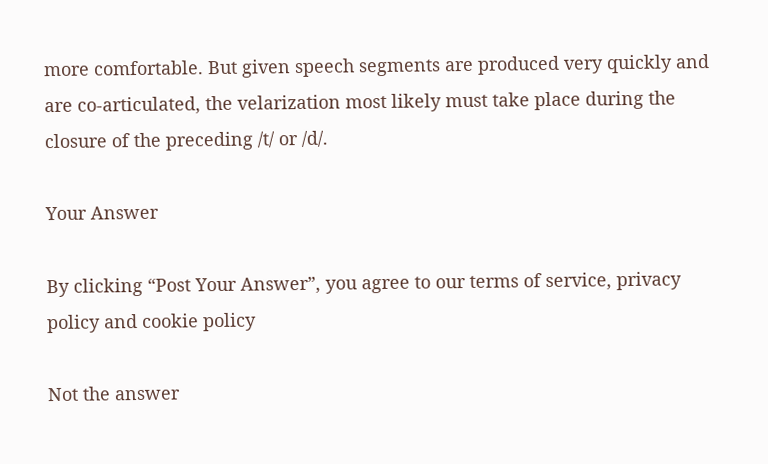more comfortable. But given speech segments are produced very quickly and are co-articulated, the velarization most likely must take place during the closure of the preceding /t/ or /d/.

Your Answer

By clicking “Post Your Answer”, you agree to our terms of service, privacy policy and cookie policy

Not the answer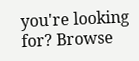you're looking for? Browse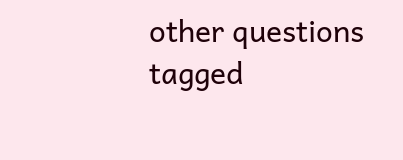other questions tagged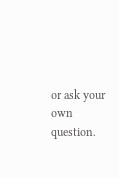or ask your own question.